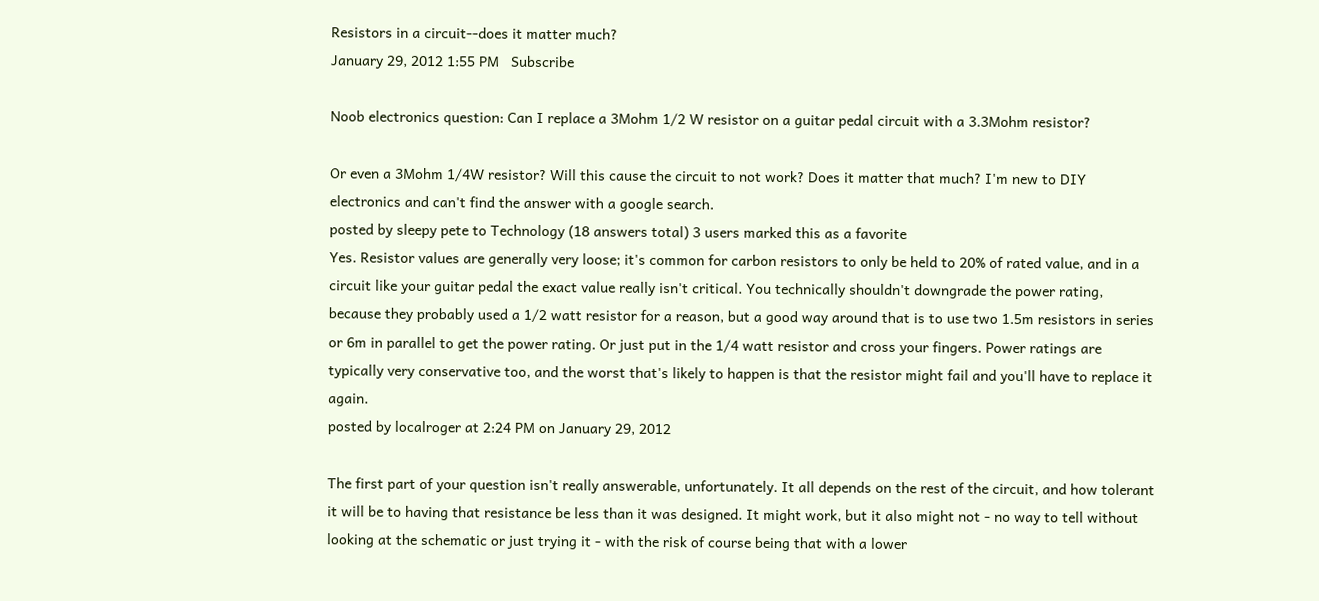Resistors in a circuit--does it matter much?
January 29, 2012 1:55 PM   Subscribe

Noob electronics question: Can I replace a 3Mohm 1/2 W resistor on a guitar pedal circuit with a 3.3Mohm resistor?

Or even a 3Mohm 1/4W resistor? Will this cause the circuit to not work? Does it matter that much? I'm new to DIY electronics and can't find the answer with a google search.
posted by sleepy pete to Technology (18 answers total) 3 users marked this as a favorite
Yes. Resistor values are generally very loose; it's common for carbon resistors to only be held to 20% of rated value, and in a circuit like your guitar pedal the exact value really isn't critical. You technically shouldn't downgrade the power rating, because they probably used a 1/2 watt resistor for a reason, but a good way around that is to use two 1.5m resistors in series or 6m in parallel to get the power rating. Or just put in the 1/4 watt resistor and cross your fingers. Power ratings are typically very conservative too, and the worst that's likely to happen is that the resistor might fail and you'll have to replace it again.
posted by localroger at 2:24 PM on January 29, 2012

The first part of your question isn't really answerable, unfortunately. It all depends on the rest of the circuit, and how tolerant it will be to having that resistance be less than it was designed. It might work, but it also might not - no way to tell without looking at the schematic or just trying it - with the risk of course being that with a lower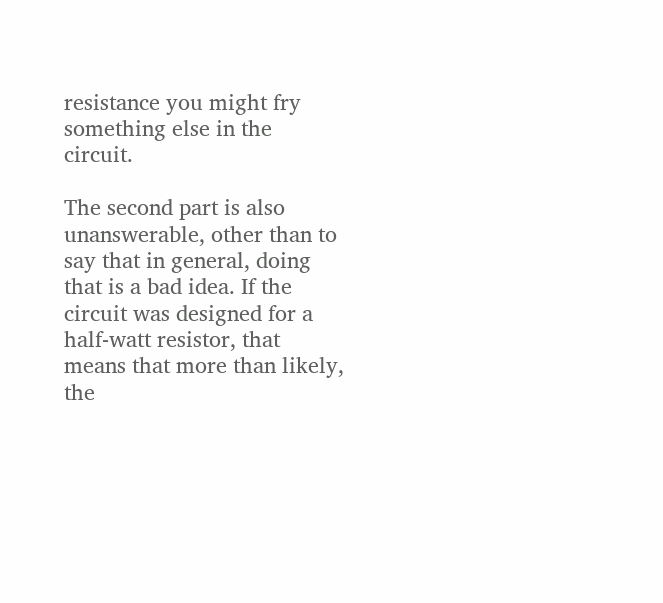resistance you might fry something else in the circuit.

The second part is also unanswerable, other than to say that in general, doing that is a bad idea. If the circuit was designed for a half-watt resistor, that means that more than likely, the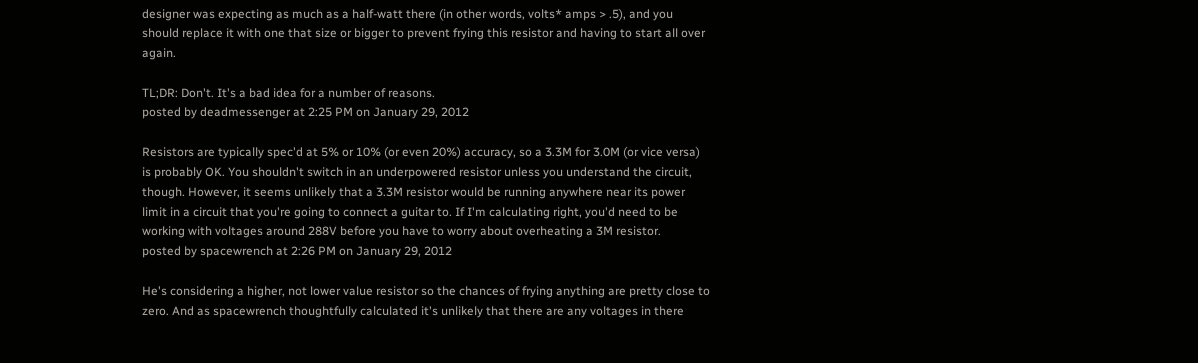designer was expecting as much as a half-watt there (in other words, volts* amps > .5), and you should replace it with one that size or bigger to prevent frying this resistor and having to start all over again.

TL;DR: Don't. It's a bad idea for a number of reasons.
posted by deadmessenger at 2:25 PM on January 29, 2012

Resistors are typically spec'd at 5% or 10% (or even 20%) accuracy, so a 3.3M for 3.0M (or vice versa) is probably OK. You shouldn't switch in an underpowered resistor unless you understand the circuit, though. However, it seems unlikely that a 3.3M resistor would be running anywhere near its power limit in a circuit that you're going to connect a guitar to. If I'm calculating right, you'd need to be working with voltages around 288V before you have to worry about overheating a 3M resistor.
posted by spacewrench at 2:26 PM on January 29, 2012

He's considering a higher, not lower value resistor so the chances of frying anything are pretty close to zero. And as spacewrench thoughtfully calculated it's unlikely that there are any voltages in there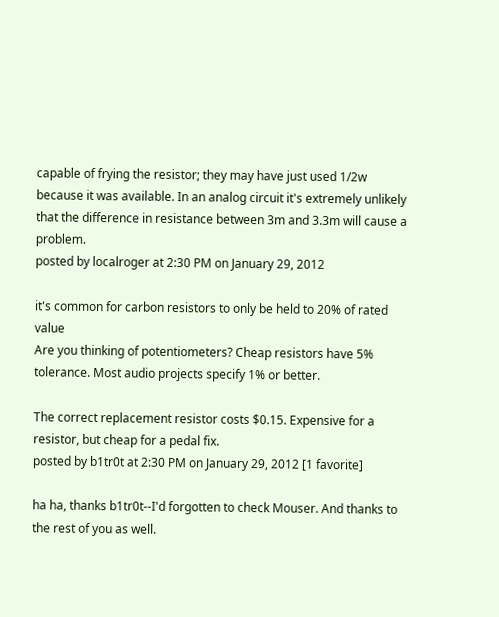capable of frying the resistor; they may have just used 1/2w because it was available. In an analog circuit it's extremely unlikely that the difference in resistance between 3m and 3.3m will cause a problem.
posted by localroger at 2:30 PM on January 29, 2012

it's common for carbon resistors to only be held to 20% of rated value
Are you thinking of potentiometers? Cheap resistors have 5% tolerance. Most audio projects specify 1% or better.

The correct replacement resistor costs $0.15. Expensive for a resistor, but cheap for a pedal fix.
posted by b1tr0t at 2:30 PM on January 29, 2012 [1 favorite]

ha ha, thanks b1tr0t--I'd forgotten to check Mouser. And thanks to the rest of you as well.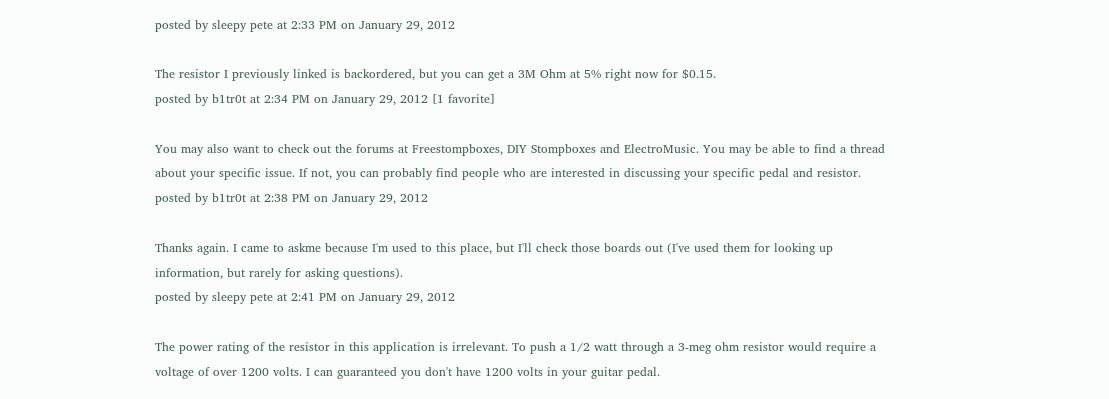posted by sleepy pete at 2:33 PM on January 29, 2012

The resistor I previously linked is backordered, but you can get a 3M Ohm at 5% right now for $0.15.
posted by b1tr0t at 2:34 PM on January 29, 2012 [1 favorite]

You may also want to check out the forums at Freestompboxes, DIY Stompboxes and ElectroMusic. You may be able to find a thread about your specific issue. If not, you can probably find people who are interested in discussing your specific pedal and resistor.
posted by b1tr0t at 2:38 PM on January 29, 2012

Thanks again. I came to askme because I'm used to this place, but I'll check those boards out (I've used them for looking up information, but rarely for asking questions).
posted by sleepy pete at 2:41 PM on January 29, 2012

The power rating of the resistor in this application is irrelevant. To push a 1/2 watt through a 3-meg ohm resistor would require a voltage of over 1200 volts. I can guaranteed you don't have 1200 volts in your guitar pedal.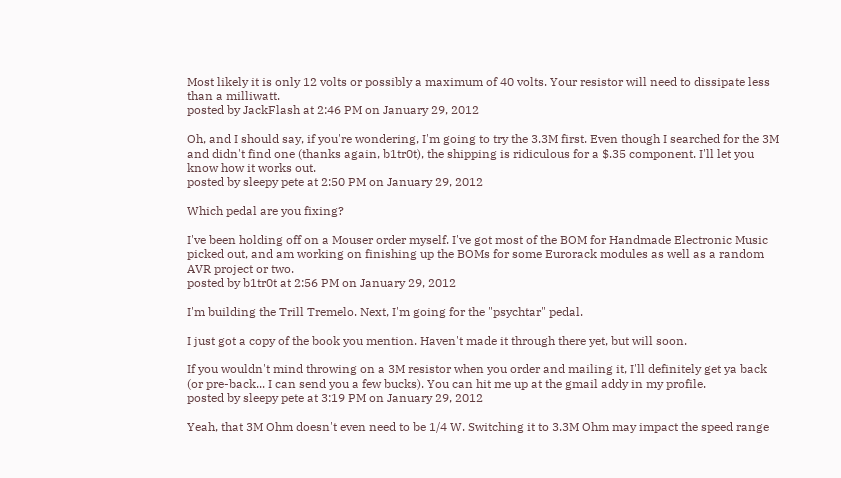Most likely it is only 12 volts or possibly a maximum of 40 volts. Your resistor will need to dissipate less than a milliwatt.
posted by JackFlash at 2:46 PM on January 29, 2012

Oh, and I should say, if you're wondering, I'm going to try the 3.3M first. Even though I searched for the 3M and didn't find one (thanks again, b1tr0t), the shipping is ridiculous for a $.35 component. I'll let you know how it works out.
posted by sleepy pete at 2:50 PM on January 29, 2012

Which pedal are you fixing?

I've been holding off on a Mouser order myself. I've got most of the BOM for Handmade Electronic Music picked out, and am working on finishing up the BOMs for some Eurorack modules as well as a random AVR project or two.
posted by b1tr0t at 2:56 PM on January 29, 2012

I'm building the Trill Tremelo. Next, I'm going for the "psychtar" pedal.

I just got a copy of the book you mention. Haven't made it through there yet, but will soon.

If you wouldn't mind throwing on a 3M resistor when you order and mailing it, I'll definitely get ya back (or pre-back... I can send you a few bucks). You can hit me up at the gmail addy in my profile.
posted by sleepy pete at 3:19 PM on January 29, 2012

Yeah, that 3M Ohm doesn't even need to be 1/4 W. Switching it to 3.3M Ohm may impact the speed range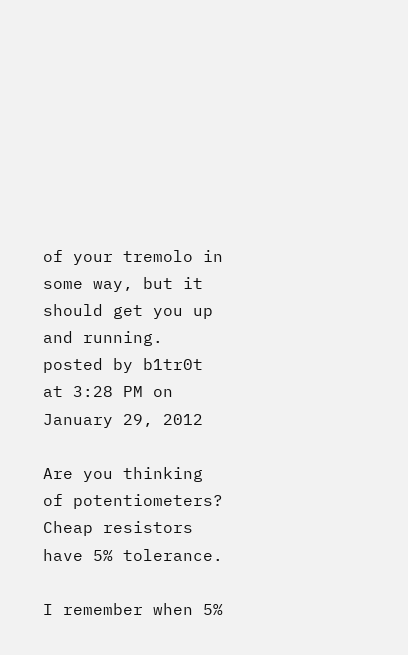of your tremolo in some way, but it should get you up and running.
posted by b1tr0t at 3:28 PM on January 29, 2012

Are you thinking of potentiometers? Cheap resistors have 5% tolerance.

I remember when 5%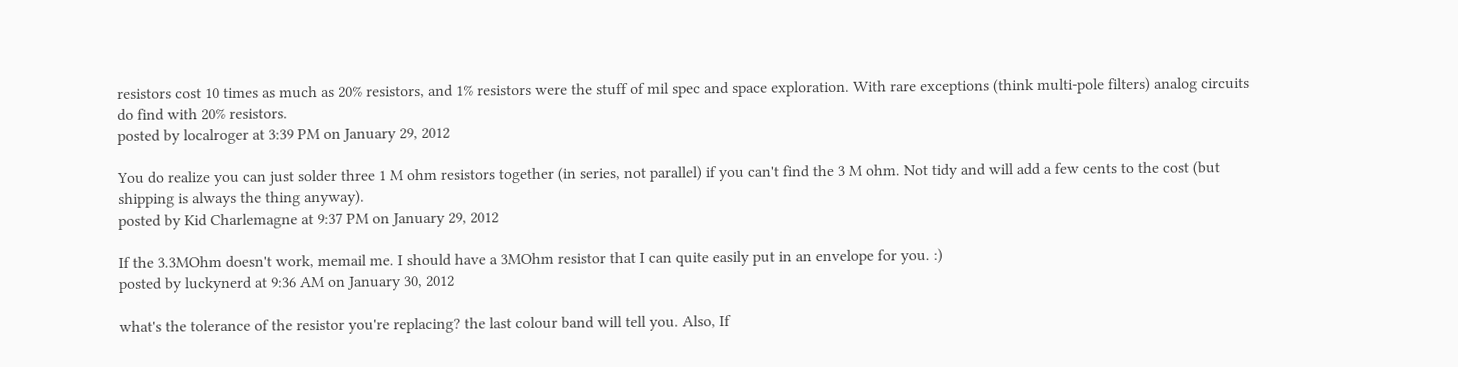resistors cost 10 times as much as 20% resistors, and 1% resistors were the stuff of mil spec and space exploration. With rare exceptions (think multi-pole filters) analog circuits do find with 20% resistors.
posted by localroger at 3:39 PM on January 29, 2012

You do realize you can just solder three 1 M ohm resistors together (in series, not parallel) if you can't find the 3 M ohm. Not tidy and will add a few cents to the cost (but shipping is always the thing anyway).
posted by Kid Charlemagne at 9:37 PM on January 29, 2012

If the 3.3MOhm doesn't work, memail me. I should have a 3MOhm resistor that I can quite easily put in an envelope for you. :)
posted by luckynerd at 9:36 AM on January 30, 2012

what's the tolerance of the resistor you're replacing? the last colour band will tell you. Also, If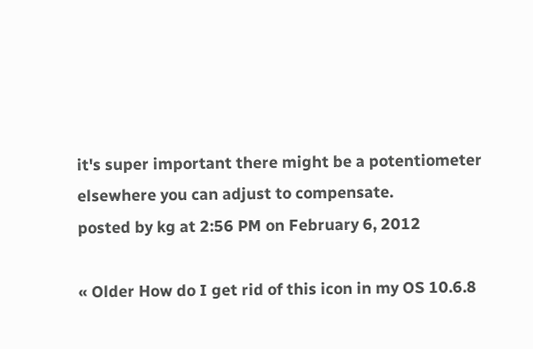it's super important there might be a potentiometer elsewhere you can adjust to compensate.
posted by kg at 2:56 PM on February 6, 2012

« Older How do I get rid of this icon in my OS 10.6.8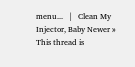menu...   |   Clean My Injector, Baby Newer »
This thread is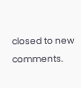closed to new comments.